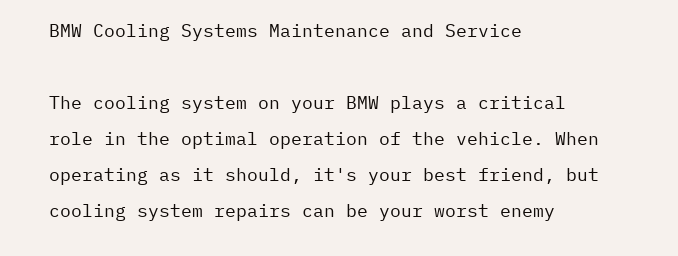BMW Cooling Systems Maintenance and Service

The cooling system on your BMW plays a critical role in the optimal operation of the vehicle. When operating as it should, it's your best friend, but cooling system repairs can be your worst enemy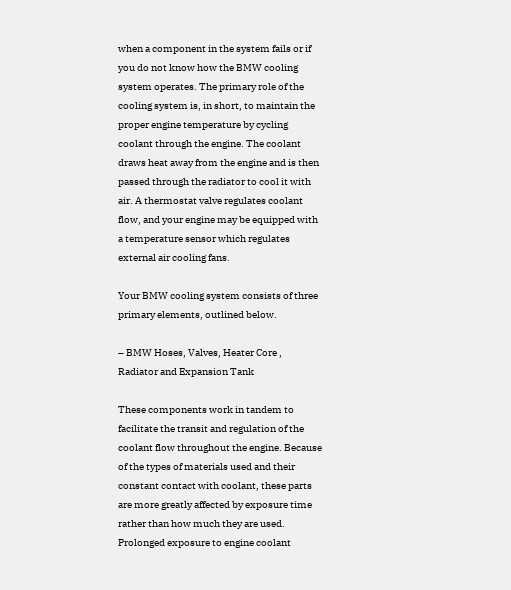when a component in the system fails or if you do not know how the BMW cooling system operates. The primary role of the cooling system is, in short, to maintain the proper engine temperature by cycling coolant through the engine. The coolant draws heat away from the engine and is then passed through the radiator to cool it with air. A thermostat valve regulates coolant flow, and your engine may be equipped with a temperature sensor which regulates external air cooling fans.

Your BMW cooling system consists of three primary elements, outlined below.

– BMW Hoses, Valves, Heater Core , Radiator and Expansion Tank

These components work in tandem to facilitate the transit and regulation of the coolant flow throughout the engine. Because of the types of materials used and their constant contact with coolant, these parts are more greatly affected by exposure time rather than how much they are used. Prolonged exposure to engine coolant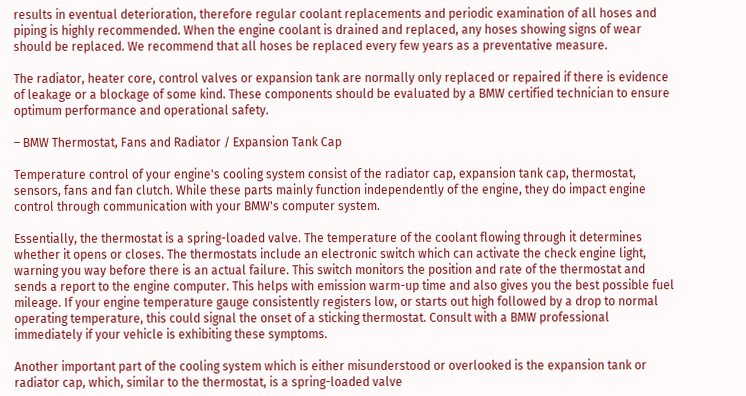results in eventual deterioration, therefore regular coolant replacements and periodic examination of all hoses and piping is highly recommended. When the engine coolant is drained and replaced, any hoses showing signs of wear should be replaced. We recommend that all hoses be replaced every few years as a preventative measure.

The radiator, heater core, control valves or expansion tank are normally only replaced or repaired if there is evidence of leakage or a blockage of some kind. These components should be evaluated by a BMW certified technician to ensure optimum performance and operational safety.

– BMW Thermostat, Fans and Radiator / Expansion Tank Cap

Temperature control of your engine's cooling system consist of the radiator cap, expansion tank cap, thermostat, sensors, fans and fan clutch. While these parts mainly function independently of the engine, they do impact engine control through communication with your BMW's computer system.

Essentially, the thermostat is a spring-loaded valve. The temperature of the coolant flowing through it determines whether it opens or closes. The thermostats include an electronic switch which can activate the check engine light, warning you way before there is an actual failure. This switch monitors the position and rate of the thermostat and sends a report to the engine computer. This helps with emission warm-up time and also gives you the best possible fuel mileage. If your engine temperature gauge consistently registers low, or starts out high followed by a drop to normal operating temperature, this could signal the onset of a sticking thermostat. Consult with a BMW professional immediately if your vehicle is exhibiting these symptoms.

Another important part of the cooling system which is either misunderstood or overlooked is the expansion tank or radiator cap, which, similar to the thermostat, is a spring-loaded valve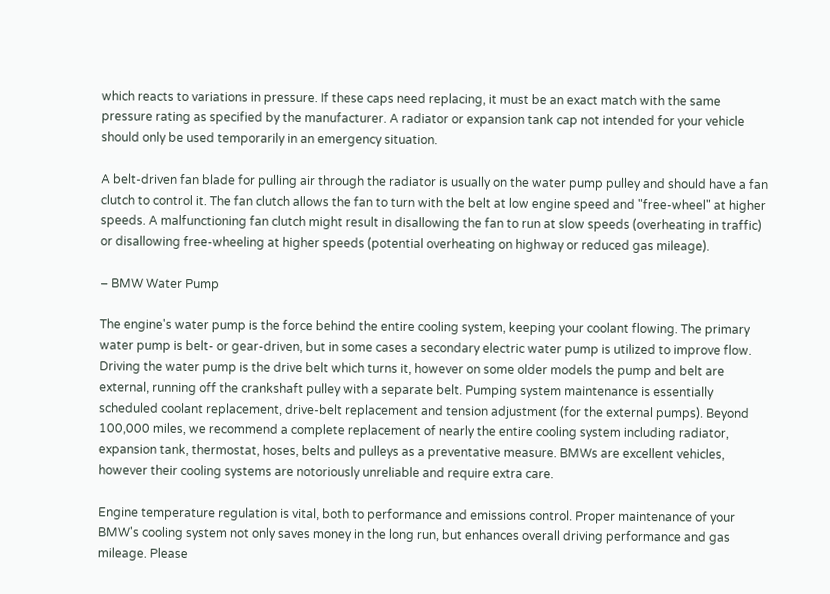which reacts to variations in pressure. If these caps need replacing, it must be an exact match with the same pressure rating as specified by the manufacturer. A radiator or expansion tank cap not intended for your vehicle should only be used temporarily in an emergency situation.

A belt-driven fan blade for pulling air through the radiator is usually on the water pump pulley and should have a fan clutch to control it. The fan clutch allows the fan to turn with the belt at low engine speed and "free-wheel" at higher speeds. A malfunctioning fan clutch might result in disallowing the fan to run at slow speeds (overheating in traffic) or disallowing free-wheeling at higher speeds (potential overheating on highway or reduced gas mileage).

– BMW Water Pump

The engine's water pump is the force behind the entire cooling system, keeping your coolant flowing. The primary water pump is belt- or gear-driven, but in some cases a secondary electric water pump is utilized to improve flow. Driving the water pump is the drive belt which turns it, however on some older models the pump and belt are external, running off the crankshaft pulley with a separate belt. Pumping system maintenance is essentially scheduled coolant replacement, drive-belt replacement and tension adjustment (for the external pumps). Beyond 100,000 miles, we recommend a complete replacement of nearly the entire cooling system including radiator, expansion tank, thermostat, hoses, belts and pulleys as a preventative measure. BMWs are excellent vehicles, however their cooling systems are notoriously unreliable and require extra care.

Engine temperature regulation is vital, both to performance and emissions control. Proper maintenance of your BMW's cooling system not only saves money in the long run, but enhances overall driving performance and gas mileage. Please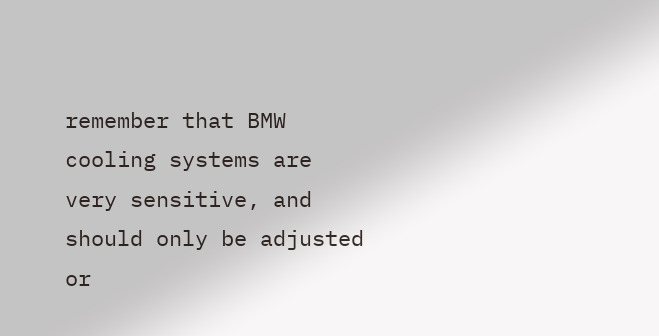remember that BMW cooling systems are very sensitive, and should only be adjusted or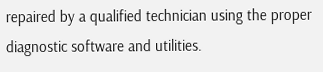repaired by a qualified technician using the proper diagnostic software and utilities.